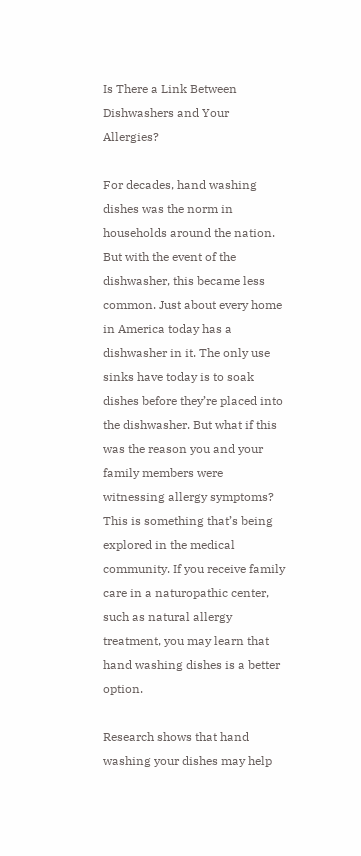Is There a Link Between Dishwashers and Your Allergies?

For decades, hand washing dishes was the norm in households around the nation. But with the event of the dishwasher, this became less common. Just about every home in America today has a dishwasher in it. The only use sinks have today is to soak dishes before they’re placed into the dishwasher. But what if this was the reason you and your family members were witnessing allergy symptoms? This is something that’s being explored in the medical community. If you receive family care in a naturopathic center, such as natural allergy treatment, you may learn that hand washing dishes is a better option.

Research shows that hand washing your dishes may help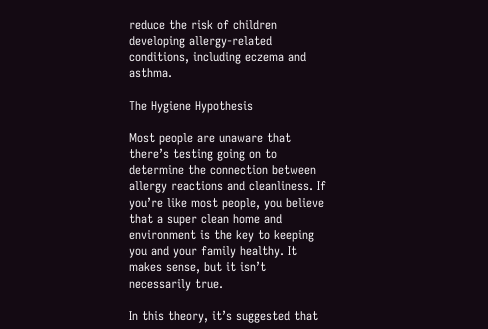reduce the risk of children developing allergy-related conditions, including eczema and asthma.

The Hygiene Hypothesis

Most people are unaware that there’s testing going on to determine the connection between allergy reactions and cleanliness. If you’re like most people, you believe that a super clean home and environment is the key to keeping you and your family healthy. It makes sense, but it isn’t necessarily true.

In this theory, it’s suggested that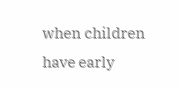when children have early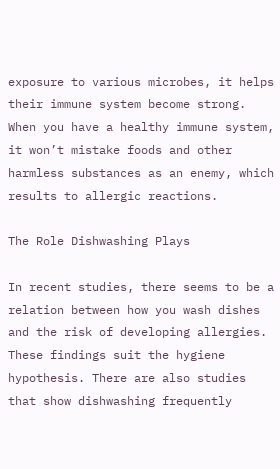exposure to various microbes, it helps their immune system become strong. When you have a healthy immune system, it won’t mistake foods and other harmless substances as an enemy, which results to allergic reactions.

The Role Dishwashing Plays

In recent studies, there seems to be a relation between how you wash dishes and the risk of developing allergies. These findings suit the hygiene hypothesis. There are also studies that show dishwashing frequently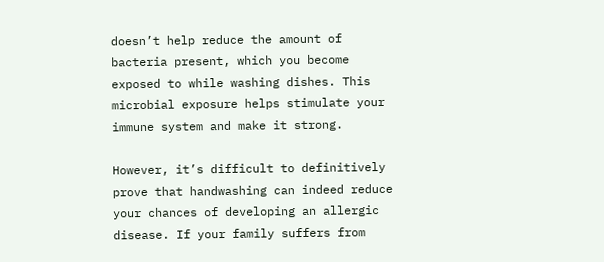doesn’t help reduce the amount of bacteria present, which you become exposed to while washing dishes. This microbial exposure helps stimulate your immune system and make it strong.

However, it’s difficult to definitively prove that handwashing can indeed reduce your chances of developing an allergic disease. If your family suffers from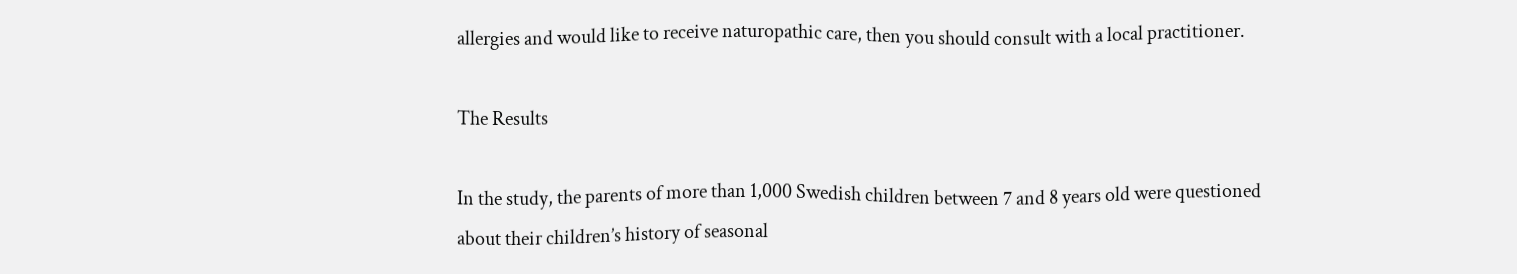allergies and would like to receive naturopathic care, then you should consult with a local practitioner.

The Results

In the study, the parents of more than 1,000 Swedish children between 7 and 8 years old were questioned about their children’s history of seasonal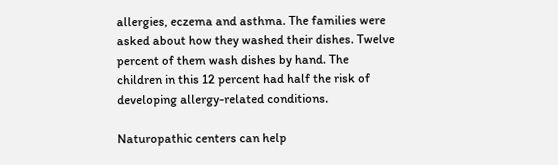allergies, eczema and asthma. The families were asked about how they washed their dishes. Twelve percent of them wash dishes by hand. The children in this 12 percent had half the risk of developing allergy-related conditions.

Naturopathic centers can help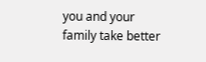you and your family take better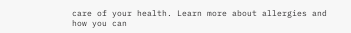care of your health. Learn more about allergies and how you can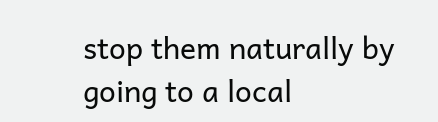stop them naturally by going to a local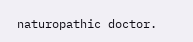naturopathic doctor.